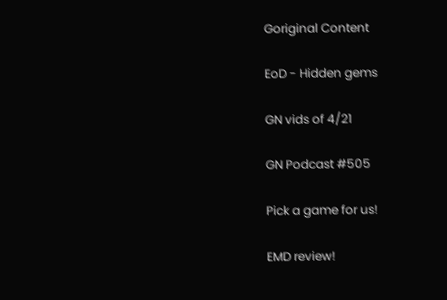Goriginal Content

EoD - Hidden gems

GN vids of 4/21

GN Podcast #505

Pick a game for us!

EMD review!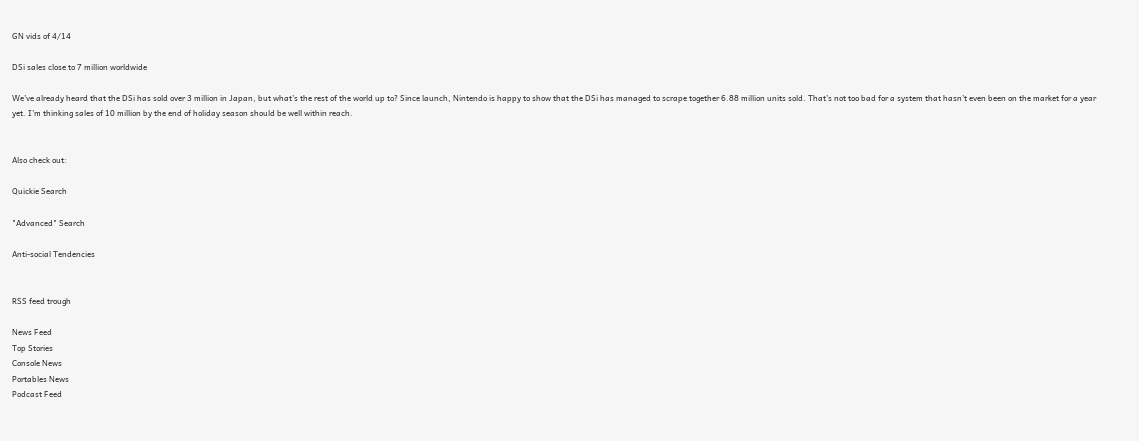GN vids of 4/14

DSi sales close to 7 million worldwide

We’ve already heard that the DSi has sold over 3 million in Japan, but what’s the rest of the world up to? Since launch, Nintendo is happy to show that the DSi has managed to scrape together 6.88 million units sold. That’s not too bad for a system that hasn’t even been on the market for a year yet. I’m thinking sales of 10 million by the end of holiday season should be well within reach.


Also check out:

Quickie Search

"Advanced" Search

Anti-social Tendencies


RSS feed trough

News Feed
Top Stories
Console News
Portables News
Podcast Feed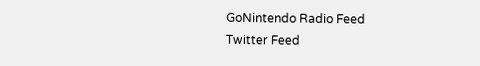GoNintendo Radio Feed
Twitter Feed